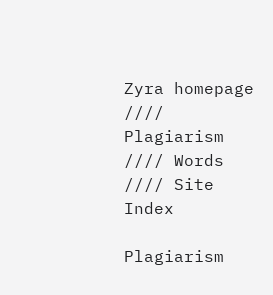Zyra homepage //// Plagiarism //// Words //// Site Index

Plagiarism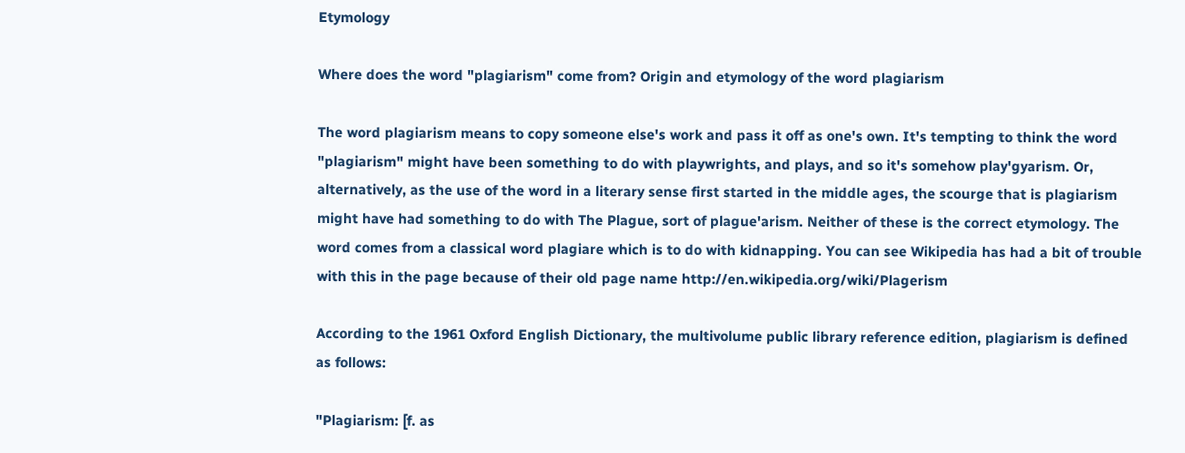Etymology

Where does the word "plagiarism" come from? Origin and etymology of the word plagiarism

The word plagiarism means to copy someone else's work and pass it off as one's own. It's tempting to think the word "plagiarism" might have been something to do with playwrights, and plays, and so it's somehow play'gyarism. Or, alternatively, as the use of the word in a literary sense first started in the middle ages, the scourge that is plagiarism might have had something to do with The Plague, sort of plague'arism. Neither of these is the correct etymology. The word comes from a classical word plagiare which is to do with kidnapping. You can see Wikipedia has had a bit of trouble with this in the page because of their old page name http://en.wikipedia.org/wiki/Plagerism

According to the 1961 Oxford English Dictionary, the multivolume public library reference edition, plagiarism is defined as follows:

"Plagiarism: [f. as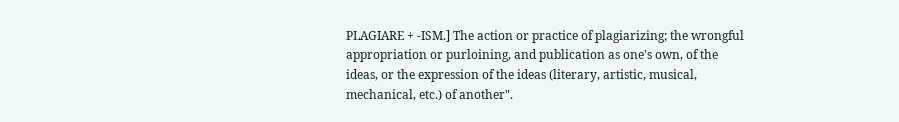PLAGIARE + -ISM.] The action or practice of plagiarizing; the wrongful appropriation or purloining, and publication as one's own, of the ideas, or the expression of the ideas (literary, artistic, musical, mechanical, etc.) of another".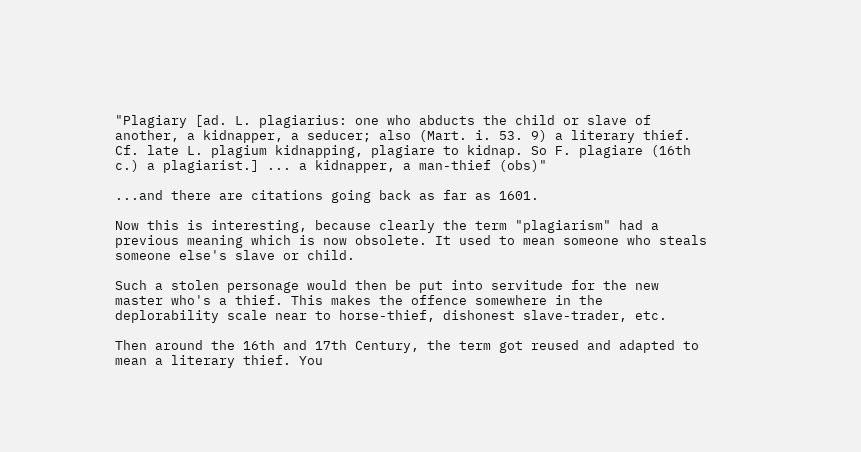"Plagiary [ad. L. plagiarius: one who abducts the child or slave of another, a kidnapper, a seducer; also (Mart. i. 53. 9) a literary thief. Cf. late L. plagium kidnapping, plagiare to kidnap. So F. plagiare (16th c.) a plagiarist.] ... a kidnapper, a man-thief (obs)"

...and there are citations going back as far as 1601.

Now this is interesting, because clearly the term "plagiarism" had a previous meaning which is now obsolete. It used to mean someone who steals someone else's slave or child.

Such a stolen personage would then be put into servitude for the new master who's a thief. This makes the offence somewhere in the deplorability scale near to horse-thief, dishonest slave-trader, etc.

Then around the 16th and 17th Century, the term got reused and adapted to mean a literary thief. You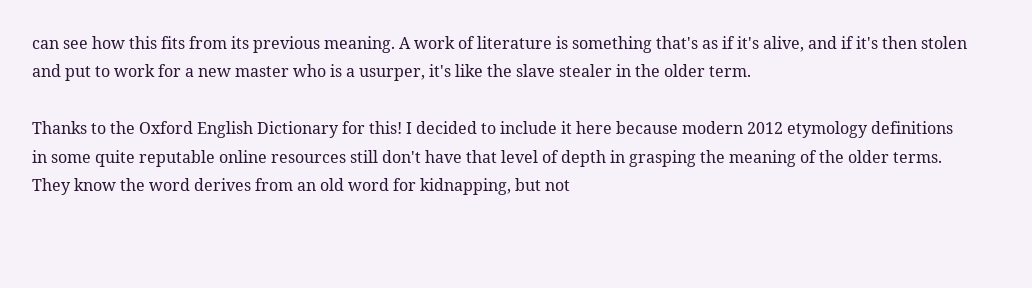can see how this fits from its previous meaning. A work of literature is something that's as if it's alive, and if it's then stolen and put to work for a new master who is a usurper, it's like the slave stealer in the older term.

Thanks to the Oxford English Dictionary for this! I decided to include it here because modern 2012 etymology definitions in some quite reputable online resources still don't have that level of depth in grasping the meaning of the older terms. They know the word derives from an old word for kidnapping, but not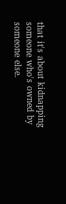that it's about kidnapping someone who's owned by someone else.